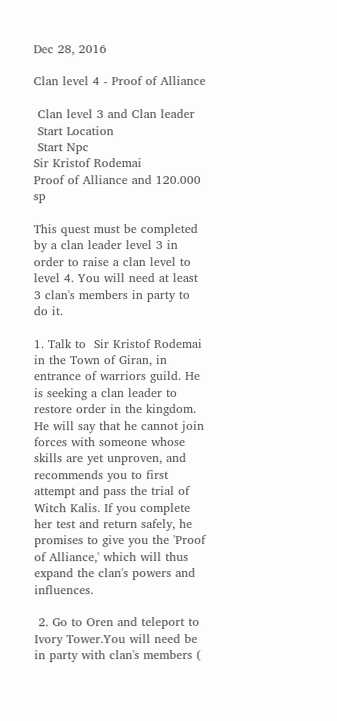Dec 28, 2016

Clan level 4 - Proof of Alliance

 Clan level 3 and Clan leader
 Start Location
 Start Npc
Sir Kristof Rodemai
Proof of Alliance and 120.000 sp

This quest must be completed by a clan leader level 3 in order to raise a clan level to level 4. You will need at least 3 clan's members in party to do it.

1. Talk to  Sir Kristof Rodemai in the Town of Giran, in entrance of warriors guild. He is seeking a clan leader to restore order in the kingdom. He will say that he cannot join forces with someone whose skills are yet unproven, and recommends you to first attempt and pass the trial of Witch Kalis. If you complete her test and return safely, he promises to give you the 'Proof of Alliance,' which will thus expand the clan's powers and influences.

 2. Go to Oren and teleport to Ivory Tower.You will need be in party with clan's members (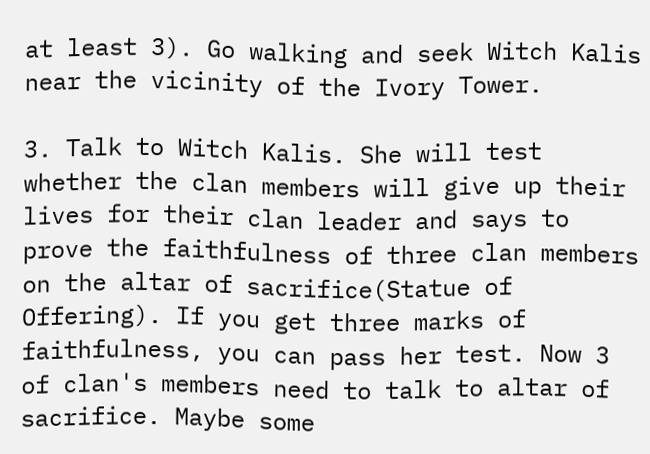at least 3). Go walking and seek Witch Kalis near the vicinity of the Ivory Tower.

3. Talk to Witch Kalis. She will test whether the clan members will give up their lives for their clan leader and says to prove the faithfulness of three clan members on the altar of sacrifice(Statue of Offering). If you get three marks of faithfulness, you can pass her test. Now 3 of clan's members need to talk to altar of sacrifice. Maybe some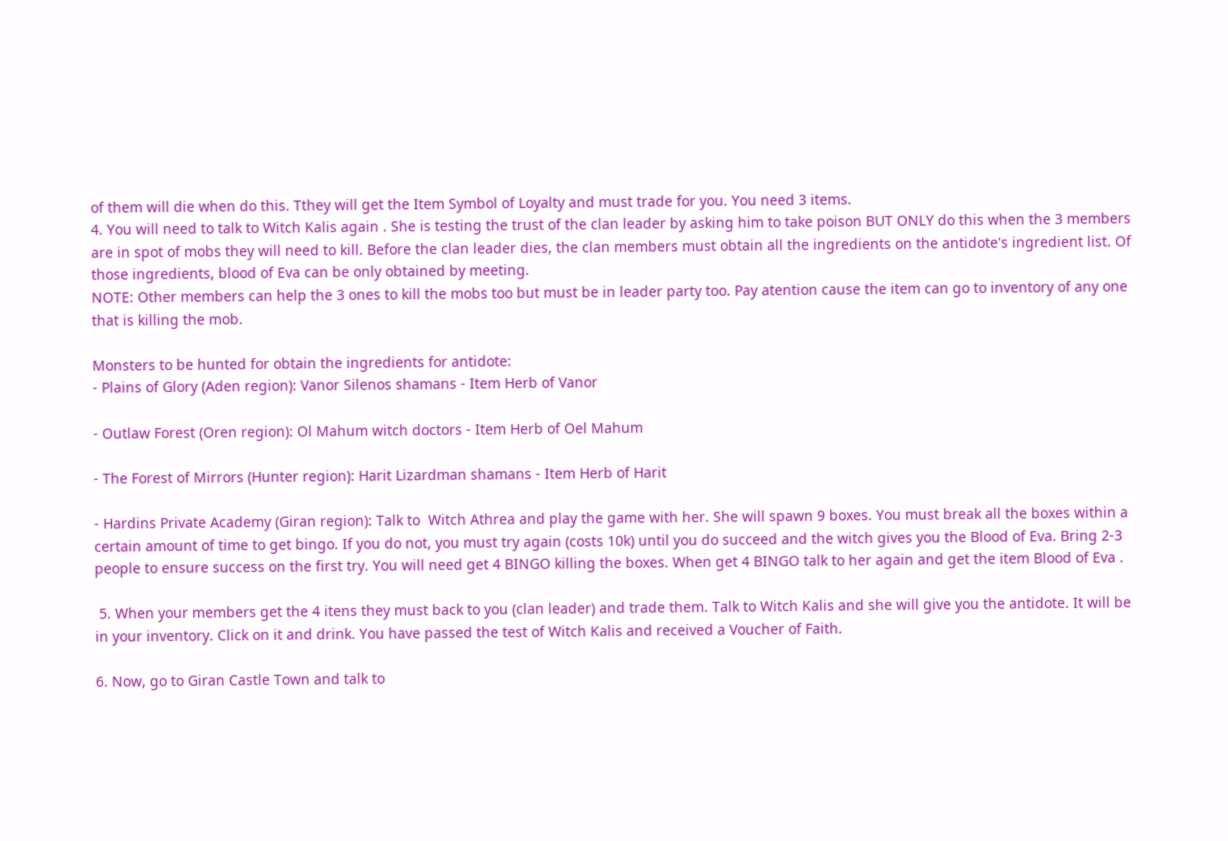of them will die when do this. Tthey will get the Item Symbol of Loyalty and must trade for you. You need 3 items.
4. You will need to talk to Witch Kalis again . She is testing the trust of the clan leader by asking him to take poison BUT ONLY do this when the 3 members are in spot of mobs they will need to kill. Before the clan leader dies, the clan members must obtain all the ingredients on the antidote's ingredient list. Of those ingredients, blood of Eva can be only obtained by meeting.
NOTE: Other members can help the 3 ones to kill the mobs too but must be in leader party too. Pay atention cause the item can go to inventory of any one that is killing the mob.

Monsters to be hunted for obtain the ingredients for antidote:
- Plains of Glory (Aden region): Vanor Silenos shamans - Item Herb of Vanor

- Outlaw Forest (Oren region): Ol Mahum witch doctors - Item Herb of Oel Mahum

- The Forest of Mirrors (Hunter region): Harit Lizardman shamans - Item Herb of Harit

- Hardins Private Academy (Giran region): Talk to  Witch Athrea and play the game with her. She will spawn 9 boxes. You must break all the boxes within a certain amount of time to get bingo. If you do not, you must try again (costs 10k) until you do succeed and the witch gives you the Blood of Eva. Bring 2-3 people to ensure success on the first try. You will need get 4 BINGO killing the boxes. When get 4 BINGO talk to her again and get the item Blood of Eva .

 5. When your members get the 4 itens they must back to you (clan leader) and trade them. Talk to Witch Kalis and she will give you the antidote. It will be in your inventory. Click on it and drink. You have passed the test of Witch Kalis and received a Voucher of Faith.

6. Now, go to Giran Castle Town and talk to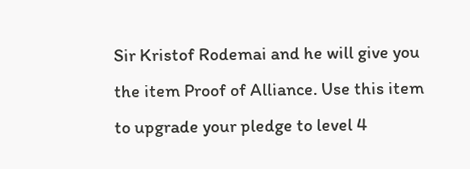Sir Kristof Rodemai and he will give you the item Proof of Alliance. Use this item to upgrade your pledge to level 4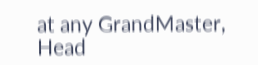at any GrandMaster, Head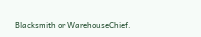Blacksmith or WarehouseChief.